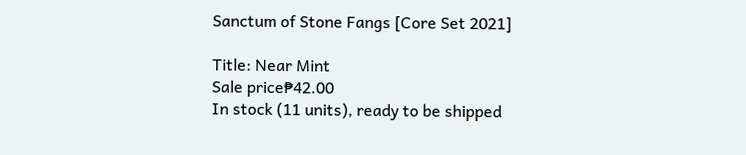Sanctum of Stone Fangs [Core Set 2021]

Title: Near Mint
Sale price₱42.00
In stock (11 units), ready to be shipped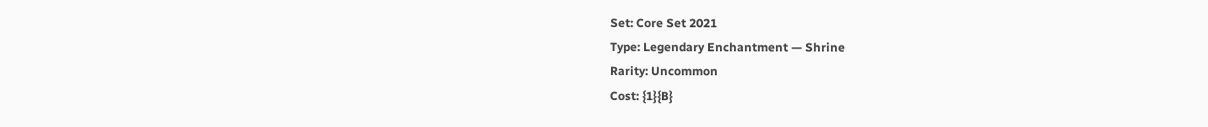Set: Core Set 2021
Type: Legendary Enchantment — Shrine
Rarity: Uncommon
Cost: {1}{B}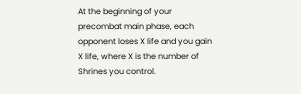At the beginning of your precombat main phase, each opponent loses X life and you gain X life, where X is the number of Shrines you control.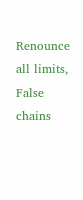Renounce all limits, False chains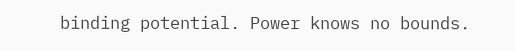binding potential. Power knows no bounds.